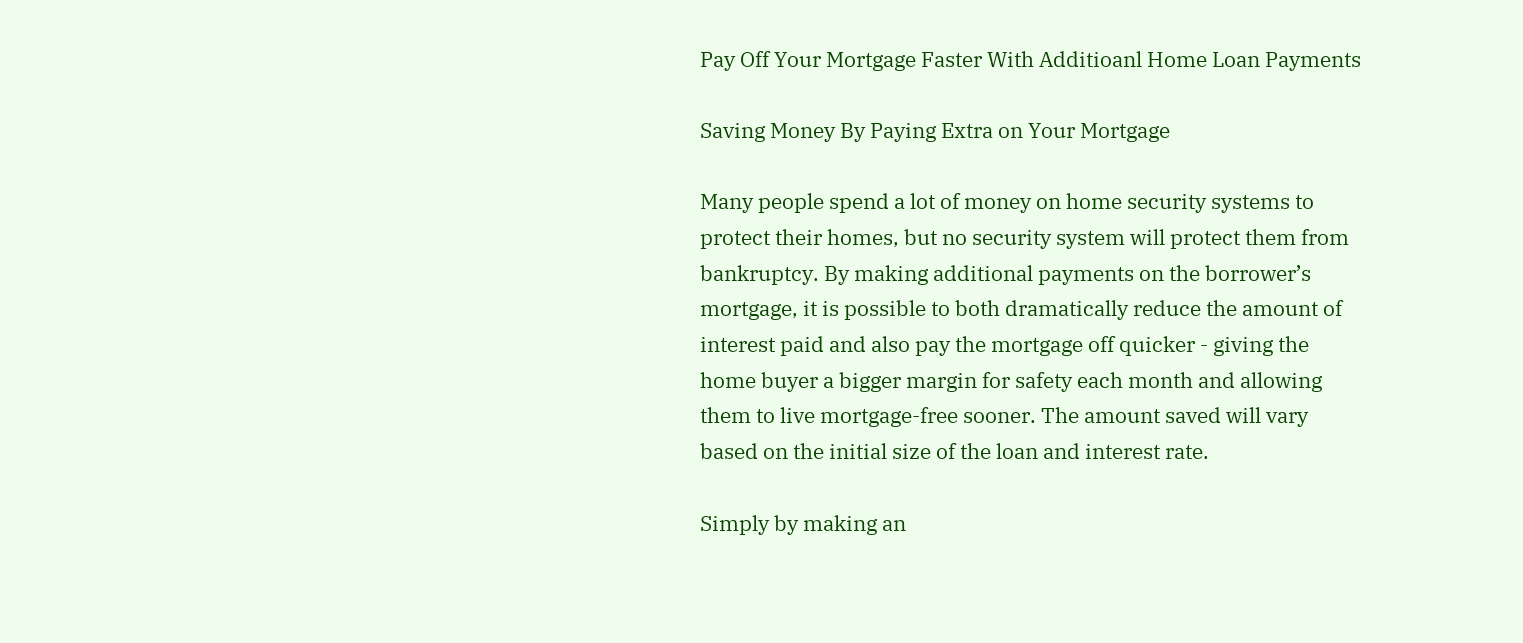Pay Off Your Mortgage Faster With Additioanl Home Loan Payments

Saving Money By Paying Extra on Your Mortgage

Many people spend a lot of money on home security systems to protect their homes, but no security system will protect them from bankruptcy. By making additional payments on the borrower’s mortgage, it is possible to both dramatically reduce the amount of interest paid and also pay the mortgage off quicker - giving the home buyer a bigger margin for safety each month and allowing them to live mortgage-free sooner. The amount saved will vary based on the initial size of the loan and interest rate.

Simply by making an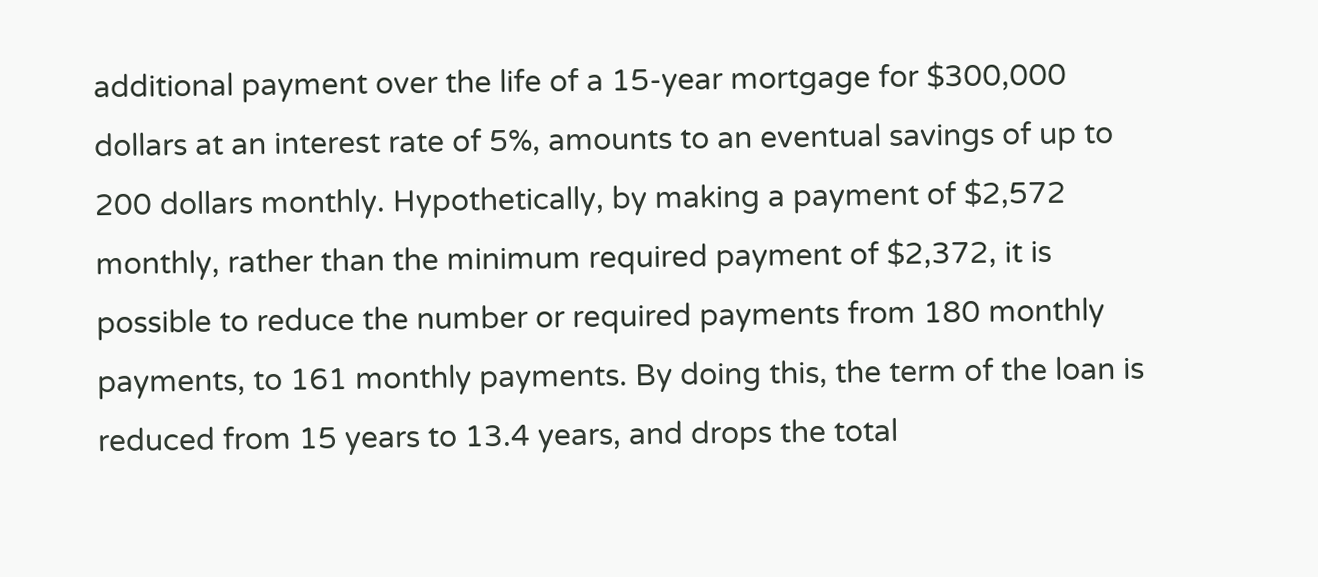additional payment over the life of a 15-year mortgage for $300,000 dollars at an interest rate of 5%, amounts to an eventual savings of up to 200 dollars monthly. Hypothetically, by making a payment of $2,572 monthly, rather than the minimum required payment of $2,372, it is possible to reduce the number or required payments from 180 monthly payments, to 161 monthly payments. By doing this, the term of the loan is reduced from 15 years to 13.4 years, and drops the total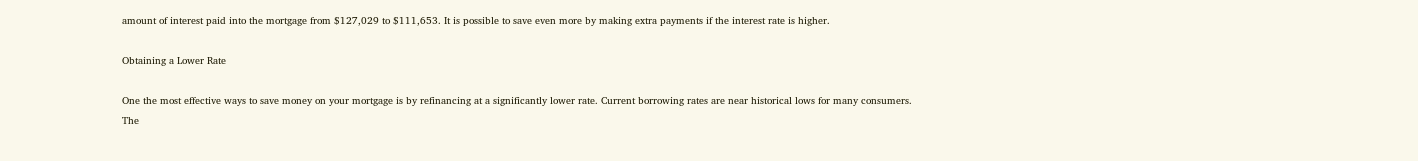amount of interest paid into the mortgage from $127,029 to $111,653. It is possible to save even more by making extra payments if the interest rate is higher.

Obtaining a Lower Rate

One the most effective ways to save money on your mortgage is by refinancing at a significantly lower rate. Current borrowing rates are near historical lows for many consumers. The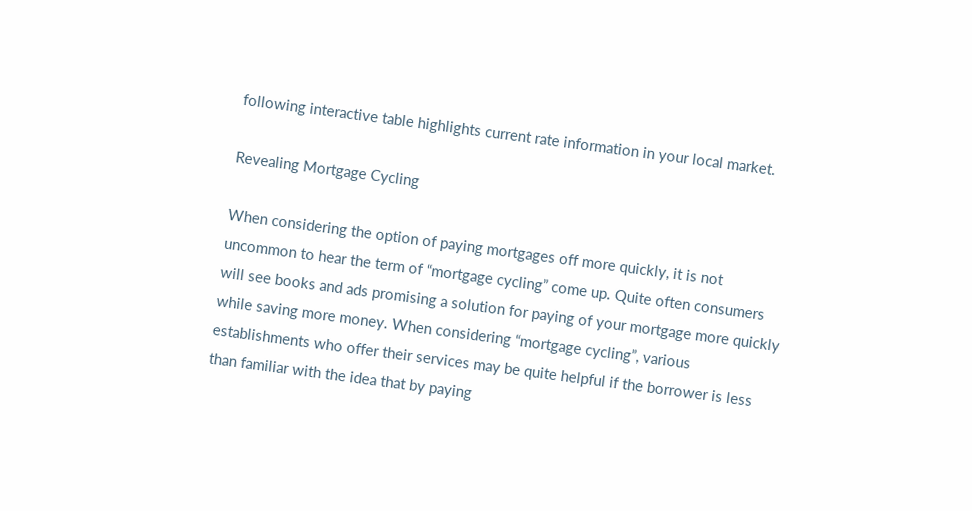following interactive table highlights current rate information in your local market.

Revealing Mortgage Cycling

When considering the option of paying mortgages off more quickly, it is not uncommon to hear the term of “mortgage cycling” come up. Quite often consumers will see books and ads promising a solution for paying of your mortgage more quickly while saving more money. When considering “mortgage cycling”, various establishments who offer their services may be quite helpful if the borrower is less than familiar with the idea that by paying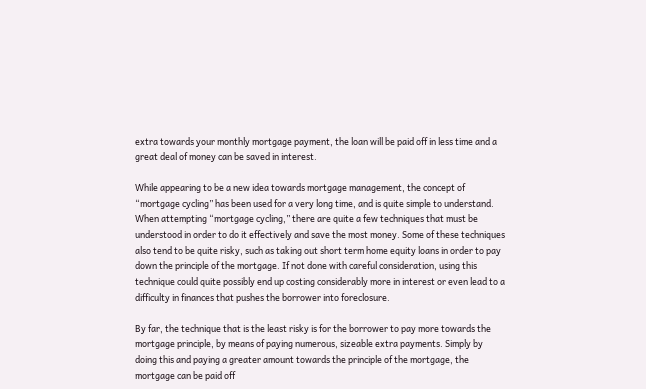extra towards your monthly mortgage payment, the loan will be paid off in less time and a great deal of money can be saved in interest.

While appearing to be a new idea towards mortgage management, the concept of “mortgage cycling” has been used for a very long time, and is quite simple to understand. When attempting “mortgage cycling,” there are quite a few techniques that must be understood in order to do it effectively and save the most money. Some of these techniques also tend to be quite risky, such as taking out short term home equity loans in order to pay down the principle of the mortgage. If not done with careful consideration, using this technique could quite possibly end up costing considerably more in interest or even lead to a difficulty in finances that pushes the borrower into foreclosure.

By far, the technique that is the least risky is for the borrower to pay more towards the mortgage principle, by means of paying numerous, sizeable extra payments. Simply by doing this and paying a greater amount towards the principle of the mortgage, the mortgage can be paid off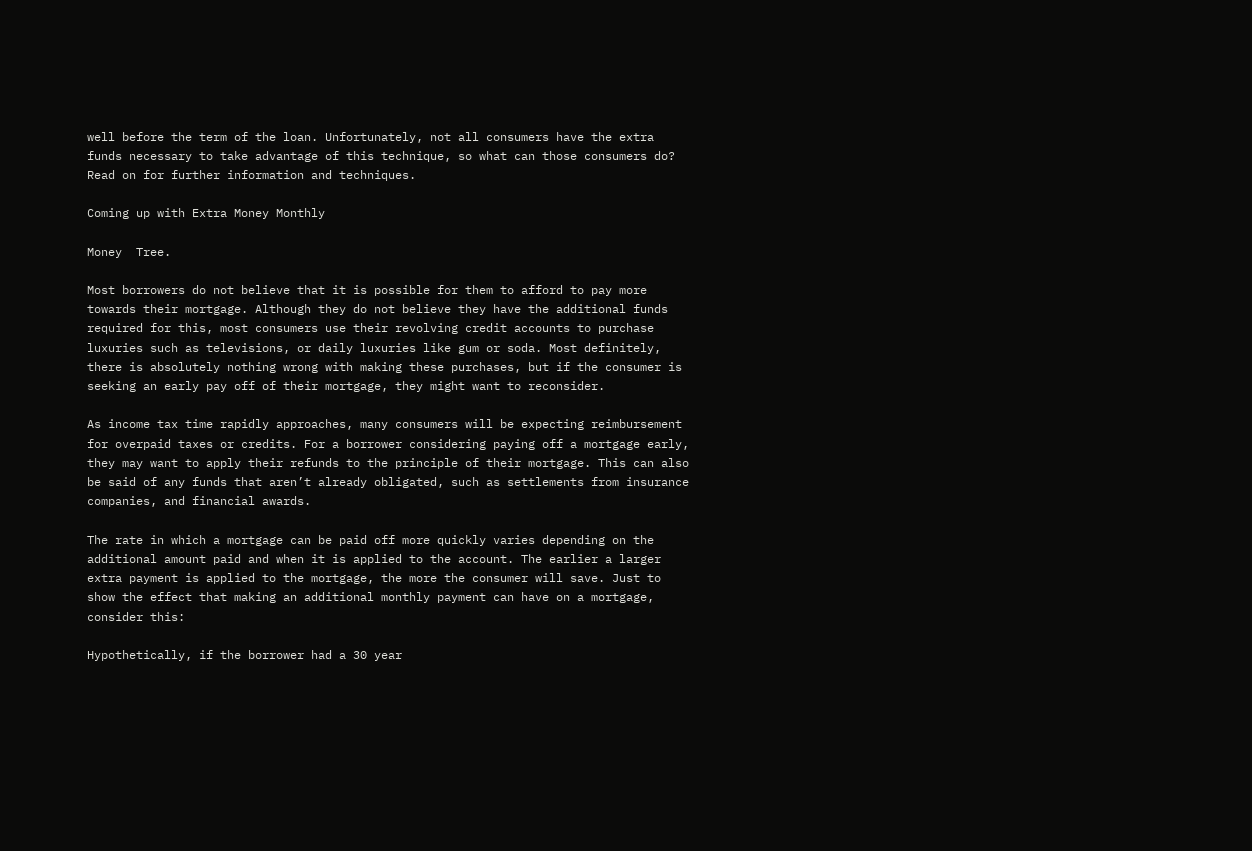well before the term of the loan. Unfortunately, not all consumers have the extra funds necessary to take advantage of this technique, so what can those consumers do? Read on for further information and techniques.

Coming up with Extra Money Monthly

Money  Tree.

Most borrowers do not believe that it is possible for them to afford to pay more towards their mortgage. Although they do not believe they have the additional funds required for this, most consumers use their revolving credit accounts to purchase luxuries such as televisions, or daily luxuries like gum or soda. Most definitely, there is absolutely nothing wrong with making these purchases, but if the consumer is seeking an early pay off of their mortgage, they might want to reconsider.

As income tax time rapidly approaches, many consumers will be expecting reimbursement for overpaid taxes or credits. For a borrower considering paying off a mortgage early, they may want to apply their refunds to the principle of their mortgage. This can also be said of any funds that aren’t already obligated, such as settlements from insurance companies, and financial awards.

The rate in which a mortgage can be paid off more quickly varies depending on the additional amount paid and when it is applied to the account. The earlier a larger extra payment is applied to the mortgage, the more the consumer will save. Just to show the effect that making an additional monthly payment can have on a mortgage, consider this:

Hypothetically, if the borrower had a 30 year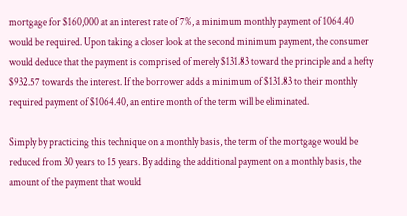mortgage for $160,000 at an interest rate of 7%, a minimum monthly payment of 1064.40 would be required. Upon taking a closer look at the second minimum payment, the consumer would deduce that the payment is comprised of merely $131.83 toward the principle and a hefty $932.57 towards the interest. If the borrower adds a minimum of $131.83 to their monthly required payment of $1064.40, an entire month of the term will be eliminated.

Simply by practicing this technique on a monthly basis, the term of the mortgage would be reduced from 30 years to 15 years. By adding the additional payment on a monthly basis, the amount of the payment that would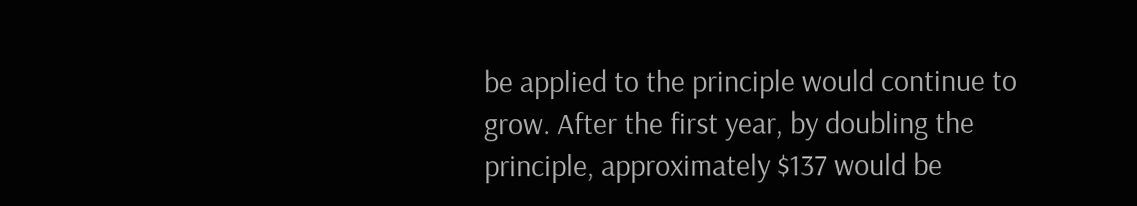be applied to the principle would continue to grow. After the first year, by doubling the principle, approximately $137 would be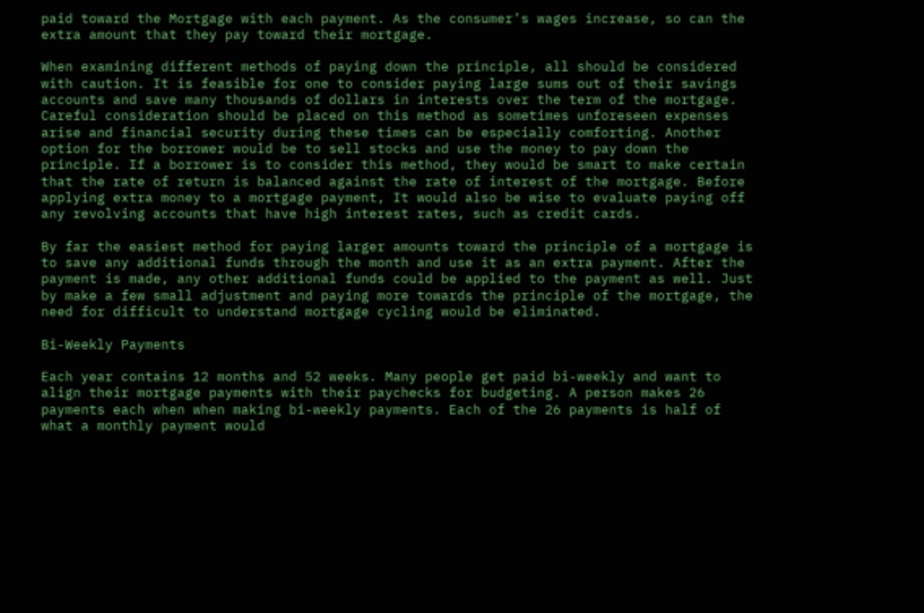paid toward the Mortgage with each payment. As the consumer’s wages increase, so can the extra amount that they pay toward their mortgage.

When examining different methods of paying down the principle, all should be considered with caution. It is feasible for one to consider paying large sums out of their savings accounts and save many thousands of dollars in interests over the term of the mortgage. Careful consideration should be placed on this method as sometimes unforeseen expenses arise and financial security during these times can be especially comforting. Another option for the borrower would be to sell stocks and use the money to pay down the principle. If a borrower is to consider this method, they would be smart to make certain that the rate of return is balanced against the rate of interest of the mortgage. Before applying extra money to a mortgage payment, It would also be wise to evaluate paying off any revolving accounts that have high interest rates, such as credit cards.

By far the easiest method for paying larger amounts toward the principle of a mortgage is to save any additional funds through the month and use it as an extra payment. After the payment is made, any other additional funds could be applied to the payment as well. Just by make a few small adjustment and paying more towards the principle of the mortgage, the need for difficult to understand mortgage cycling would be eliminated.

Bi-Weekly Payments

Each year contains 12 months and 52 weeks. Many people get paid bi-weekly and want to align their mortgage payments with their paychecks for budgeting. A person makes 26 payments each when when making bi-weekly payments. Each of the 26 payments is half of what a monthly payment would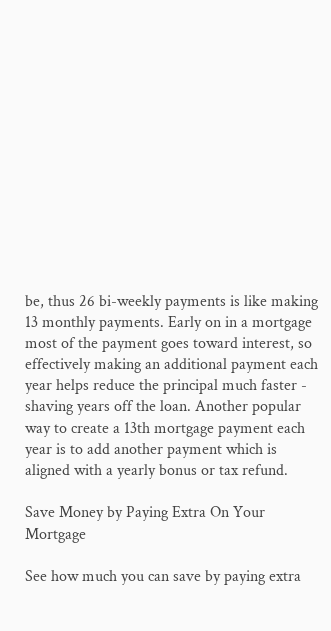be, thus 26 bi-weekly payments is like making 13 monthly payments. Early on in a mortgage most of the payment goes toward interest, so effectively making an additional payment each year helps reduce the principal much faster - shaving years off the loan. Another popular way to create a 13th mortgage payment each year is to add another payment which is aligned with a yearly bonus or tax refund.

Save Money by Paying Extra On Your Mortgage

See how much you can save by paying extra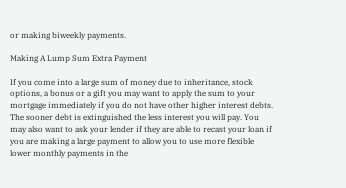or making biweekly payments.

Making A Lump Sum Extra Payment

If you come into a large sum of money due to inheritance, stock options, a bonus or a gift you may want to apply the sum to your mortgage immediately if you do not have other higher interest debts. The sooner debt is extinguished the less interest you will pay. You may also want to ask your lender if they are able to recast your loan if you are making a large payment to allow you to use more flexible lower monthly payments in the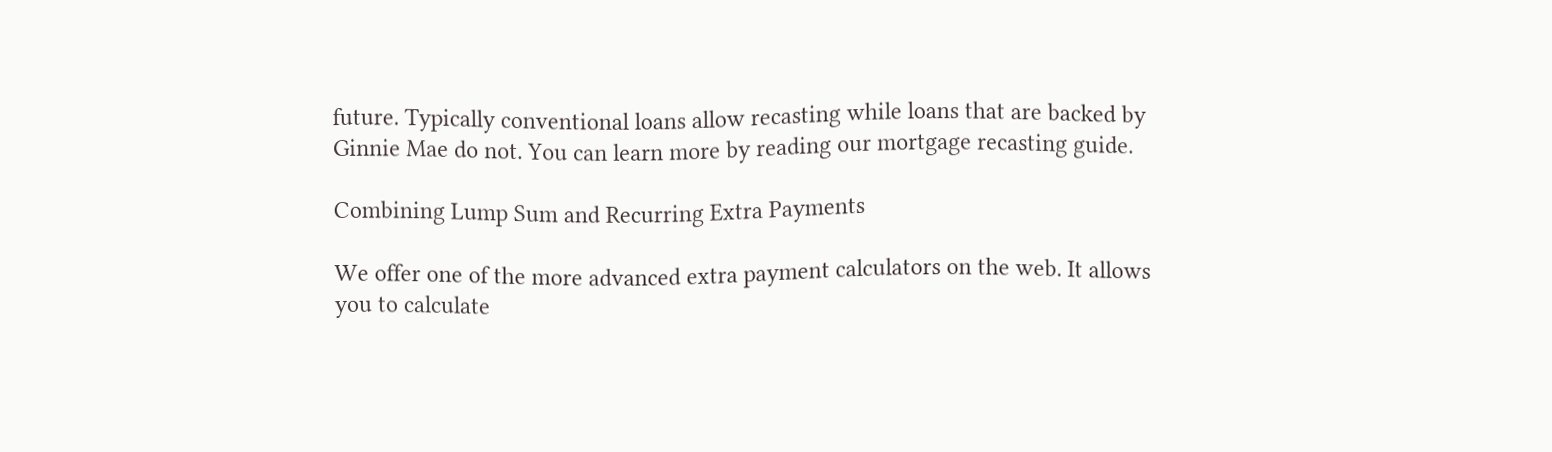future. Typically conventional loans allow recasting while loans that are backed by Ginnie Mae do not. You can learn more by reading our mortgage recasting guide.

Combining Lump Sum and Recurring Extra Payments

We offer one of the more advanced extra payment calculators on the web. It allows you to calculate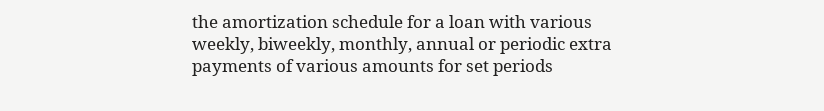the amortization schedule for a loan with various weekly, biweekly, monthly, annual or periodic extra payments of various amounts for set periods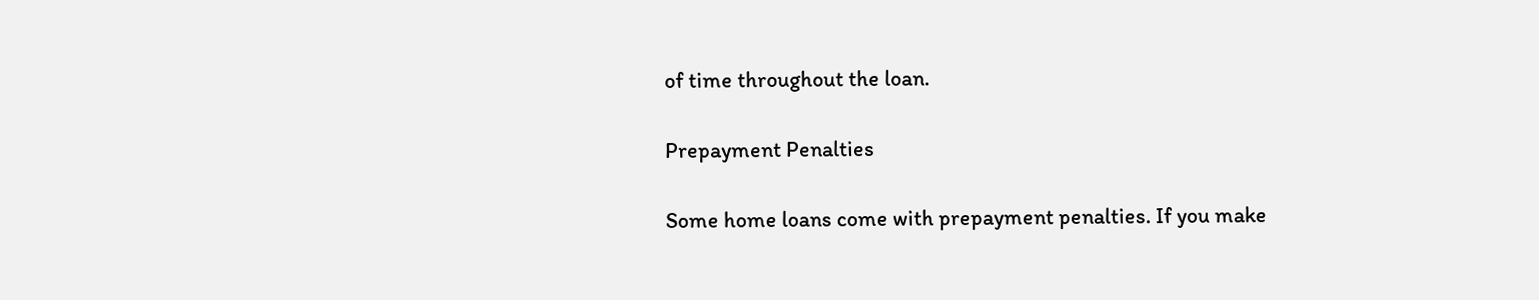of time throughout the loan.

Prepayment Penalties

Some home loans come with prepayment penalties. If you make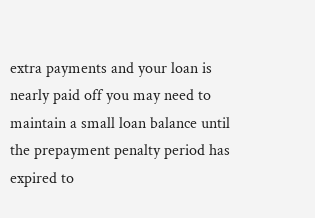extra payments and your loan is nearly paid off you may need to maintain a small loan balance until the prepayment penalty period has expired to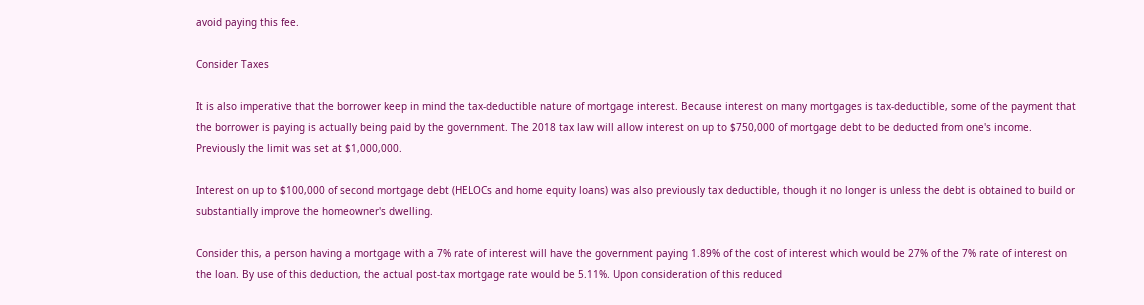avoid paying this fee.

Consider Taxes

It is also imperative that the borrower keep in mind the tax-deductible nature of mortgage interest. Because interest on many mortgages is tax-deductible, some of the payment that the borrower is paying is actually being paid by the government. The 2018 tax law will allow interest on up to $750,000 of mortgage debt to be deducted from one's income. Previously the limit was set at $1,000,000.

Interest on up to $100,000 of second mortgage debt (HELOCs and home equity loans) was also previously tax deductible, though it no longer is unless the debt is obtained to build or substantially improve the homeowner's dwelling.

Consider this, a person having a mortgage with a 7% rate of interest will have the government paying 1.89% of the cost of interest which would be 27% of the 7% rate of interest on the loan. By use of this deduction, the actual post-tax mortgage rate would be 5.11%. Upon consideration of this reduced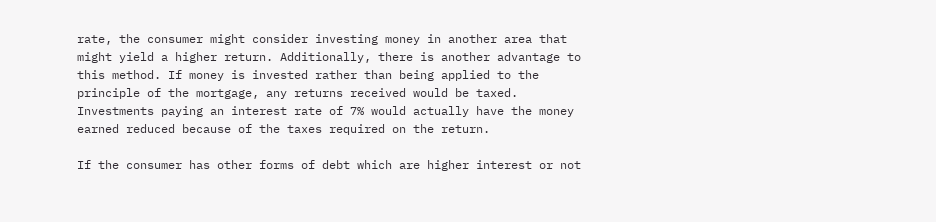rate, the consumer might consider investing money in another area that might yield a higher return. Additionally, there is another advantage to this method. If money is invested rather than being applied to the principle of the mortgage, any returns received would be taxed. Investments paying an interest rate of 7% would actually have the money earned reduced because of the taxes required on the return.

If the consumer has other forms of debt which are higher interest or not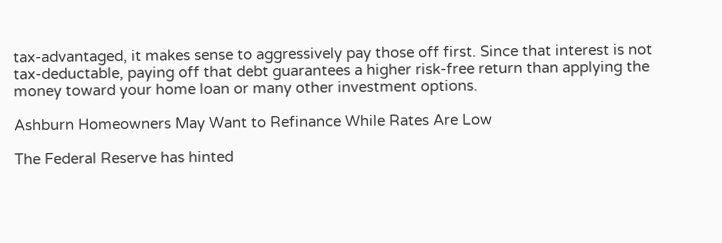tax-advantaged, it makes sense to aggressively pay those off first. Since that interest is not tax-deductable, paying off that debt guarantees a higher risk-free return than applying the money toward your home loan or many other investment options.

Ashburn Homeowners May Want to Refinance While Rates Are Low

The Federal Reserve has hinted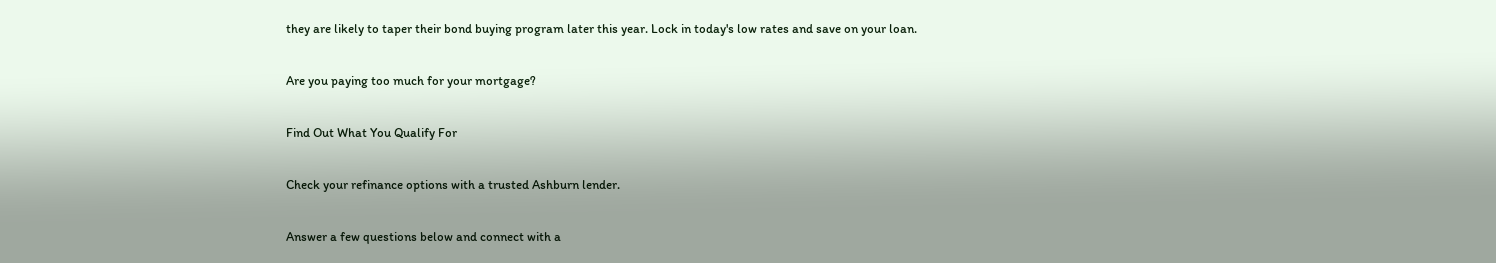they are likely to taper their bond buying program later this year. Lock in today's low rates and save on your loan.

Are you paying too much for your mortgage?

Find Out What You Qualify For

Check your refinance options with a trusted Ashburn lender.

Answer a few questions below and connect with a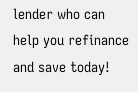lender who can help you refinance and save today!